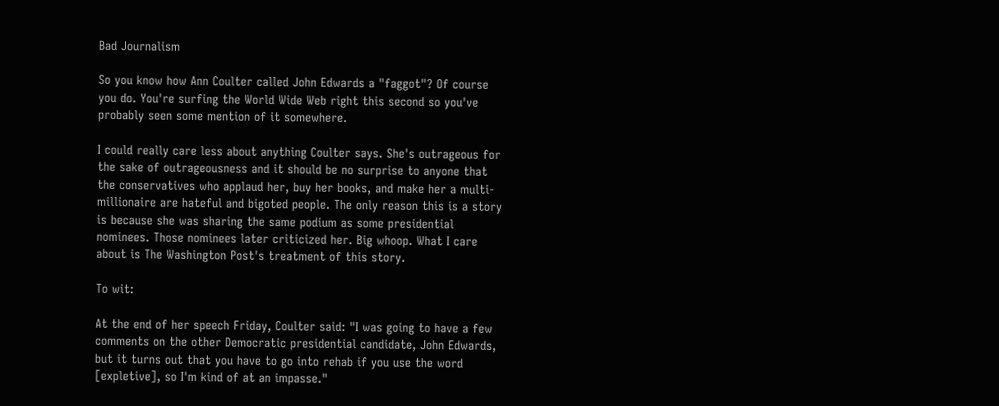Bad Journalism

So you know how Ann Coulter called John Edwards a "faggot"? Of course you do. You're surfing the World Wide Web right this second so you've probably seen some mention of it somewhere.

I could really care less about anything Coulter says. She's outrageous for the sake of outrageousness and it should be no surprise to anyone that the conservatives who applaud her, buy her books, and make her a multi-millionaire are hateful and bigoted people. The only reason this is a story is because she was sharing the same podium as some presidential nominees. Those nominees later criticized her. Big whoop. What I care about is The Washington Post's treatment of this story.

To wit:

At the end of her speech Friday, Coulter said: "I was going to have a few comments on the other Democratic presidential candidate, John Edwards, but it turns out that you have to go into rehab if you use the word [expletive], so I'm kind of at an impasse."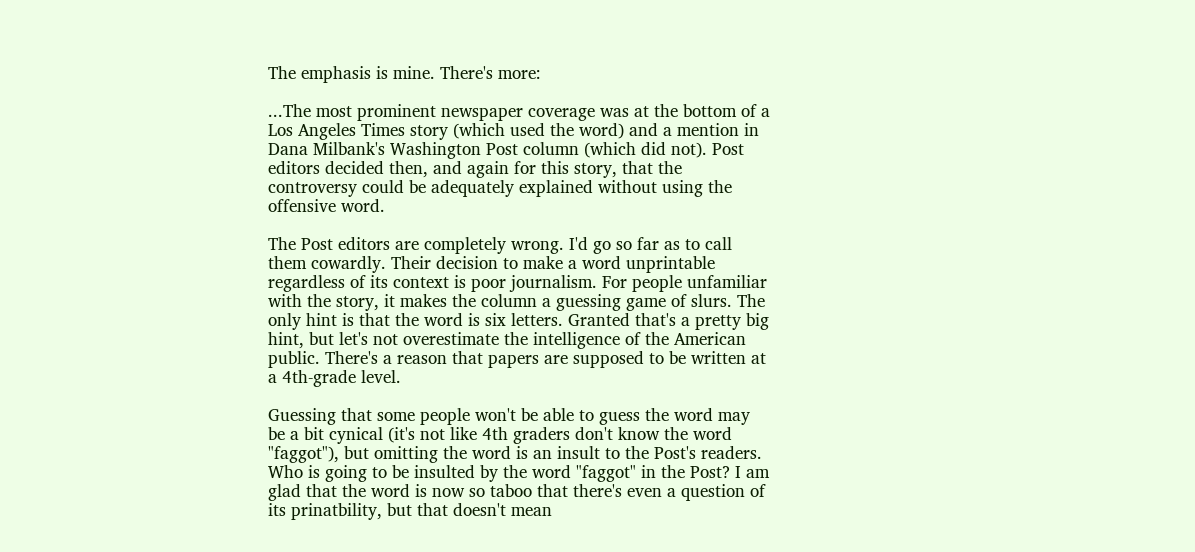The emphasis is mine. There's more:

...The most prominent newspaper coverage was at the bottom of a Los Angeles Times story (which used the word) and a mention in Dana Milbank's Washington Post column (which did not). Post editors decided then, and again for this story, that the controversy could be adequately explained without using the offensive word.

The Post editors are completely wrong. I'd go so far as to call them cowardly. Their decision to make a word unprintable regardless of its context is poor journalism. For people unfamiliar with the story, it makes the column a guessing game of slurs. The only hint is that the word is six letters. Granted that's a pretty big hint, but let's not overestimate the intelligence of the American public. There's a reason that papers are supposed to be written at a 4th-grade level.

Guessing that some people won't be able to guess the word may be a bit cynical (it's not like 4th graders don't know the word "faggot"), but omitting the word is an insult to the Post's readers. Who is going to be insulted by the word "faggot" in the Post? I am glad that the word is now so taboo that there's even a question of its prinatbility, but that doesn't mean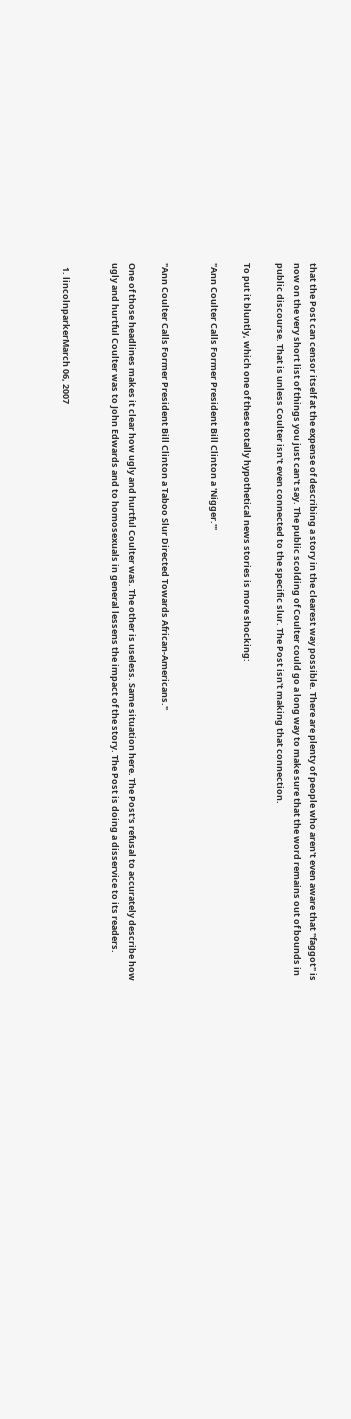that the Post can censor itself at the expense of describing a story in the clearest way possible. There are plenty of people who aren't even aware that "faggot" is now on the very short list of things you just can't say. The public scolding of Coulter could go a long way to make sure that the word remains out of bounds in public discourse. That is unless Coulter isn't even connected to the specific slur. The Post isn't making that connection.

To put it bluntly, which one of these totally hypothetical news stories is more shocking:

"Ann Coulter Calls Former President Bill Clinton a 'Nigger.'"


"Ann Coulter Calls Former President Bill Clinton a Taboo Slur Directed Towards African-Americans."

One of those headlines makes it clear how ugly and hurtful Coulter was. The other is useless. Same situation here. The Post's refusal to accurately describe how ugly and hurtful Coulter was to John Edwards and to homosexuals in general lessens the impact of the story. The Post is doing a disservice to its readers.


  1. lincolnparkerMarch 06, 2007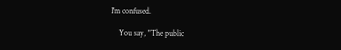I'm confused.

    You say, "The public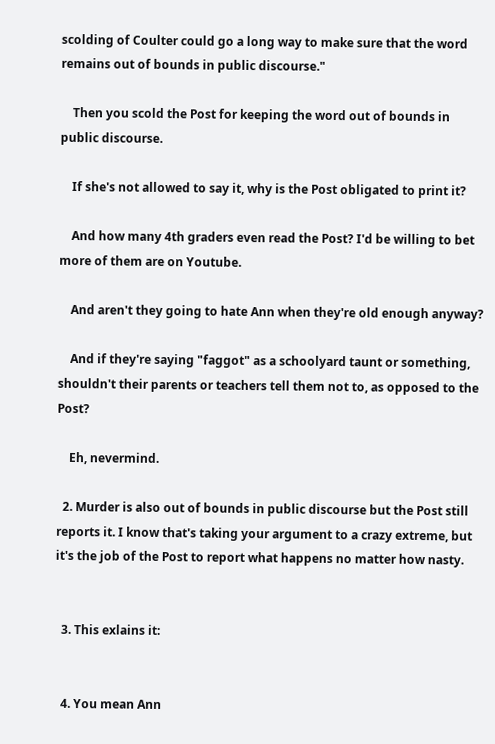scolding of Coulter could go a long way to make sure that the word remains out of bounds in public discourse."

    Then you scold the Post for keeping the word out of bounds in public discourse.

    If she's not allowed to say it, why is the Post obligated to print it?

    And how many 4th graders even read the Post? I'd be willing to bet more of them are on Youtube.

    And aren't they going to hate Ann when they're old enough anyway?

    And if they're saying "faggot" as a schoolyard taunt or something, shouldn't their parents or teachers tell them not to, as opposed to the Post?

    Eh, nevermind.

  2. Murder is also out of bounds in public discourse but the Post still reports it. I know that's taking your argument to a crazy extreme, but it's the job of the Post to report what happens no matter how nasty.


  3. This exlains it:


  4. You mean Ann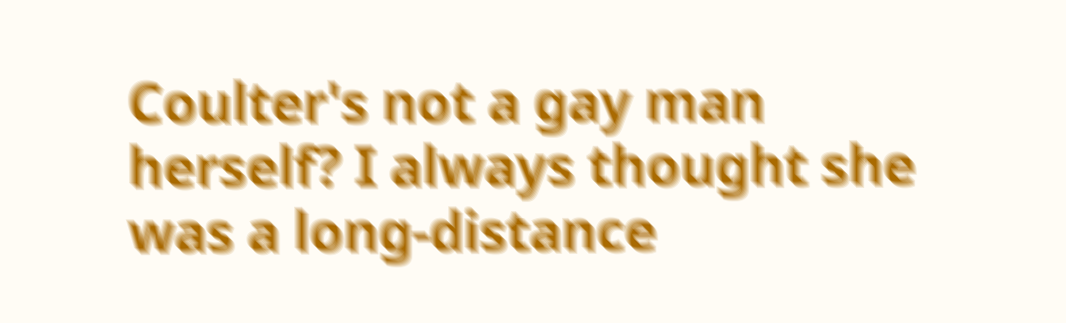Coulter's not a gay man herself? I always thought she was a long-distance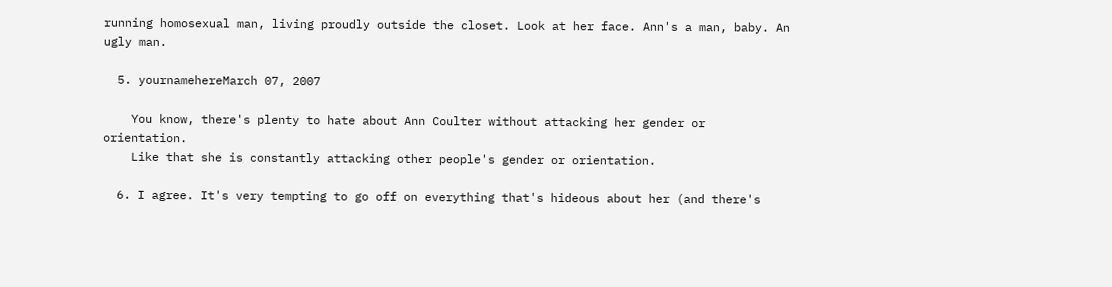running homosexual man, living proudly outside the closet. Look at her face. Ann's a man, baby. An ugly man.

  5. yournamehereMarch 07, 2007

    You know, there's plenty to hate about Ann Coulter without attacking her gender or orientation.
    Like that she is constantly attacking other people's gender or orientation.

  6. I agree. It's very tempting to go off on everything that's hideous about her (and there's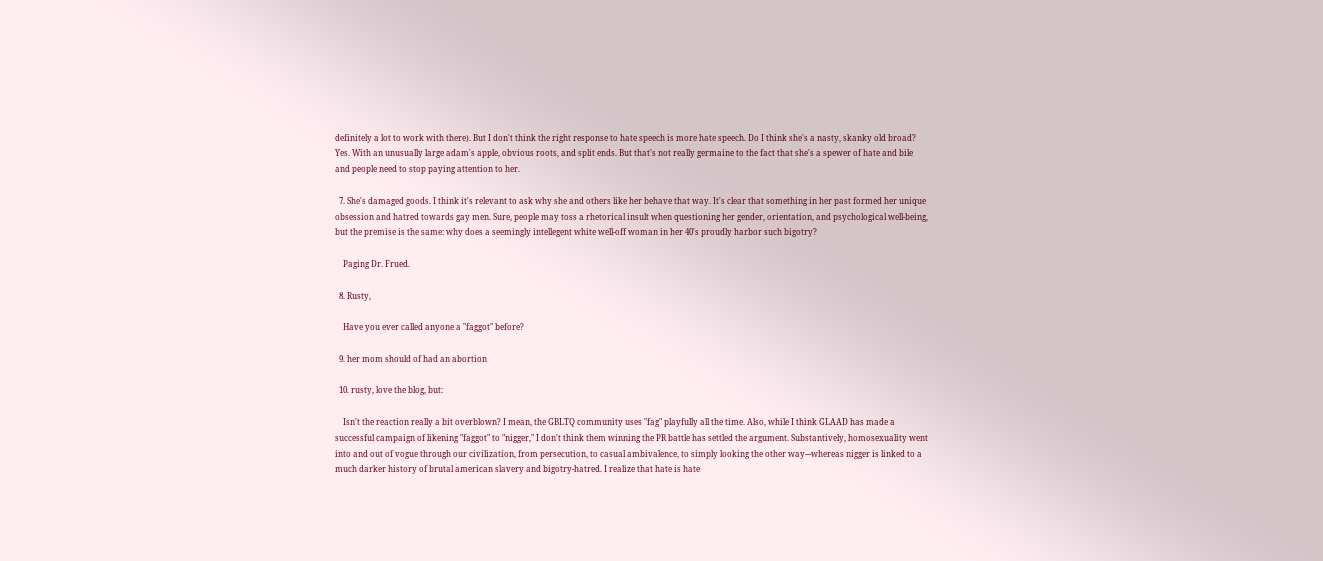definitely a lot to work with there). But I don't think the right response to hate speech is more hate speech. Do I think she's a nasty, skanky old broad? Yes. With an unusually large adam's apple, obvious roots, and split ends. But that's not really germaine to the fact that she's a spewer of hate and bile and people need to stop paying attention to her.

  7. She's damaged goods. I think it's relevant to ask why she and others like her behave that way. It's clear that something in her past formed her unique obsession and hatred towards gay men. Sure, people may toss a rhetorical insult when questioning her gender, orientation, and psychological well-being, but the premise is the same: why does a seemingly intellegent white well-off woman in her 40's proudly harbor such bigotry?

    Paging Dr. Frued.

  8. Rusty,

    Have you ever called anyone a "faggot" before?

  9. her mom should of had an abortion

  10. rusty, love the blog, but:

    Isn't the reaction really a bit overblown? I mean, the GBLTQ community uses "fag" playfully all the time. Also, while I think GLAAD has made a successful campaign of likening "faggot" to "nigger," I don't think them winning the PR battle has settled the argument. Substantively, homosexuality went into and out of vogue through our civilization, from persecution, to casual ambivalence, to simply looking the other way---whereas nigger is linked to a much darker history of brutal american slavery and bigotry-hatred. I realize that hate is hate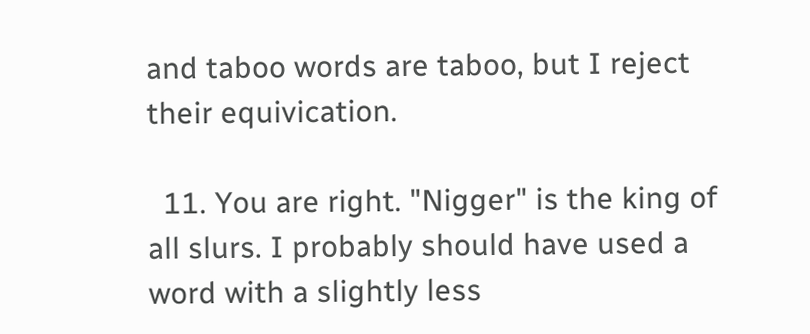and taboo words are taboo, but I reject their equivication.

  11. You are right. "Nigger" is the king of all slurs. I probably should have used a word with a slightly less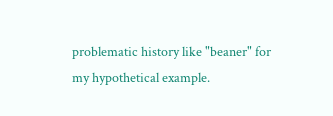problematic history like "beaner" for my hypothetical example.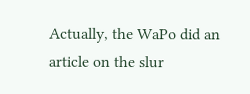Actually, the WaPo did an article on the slur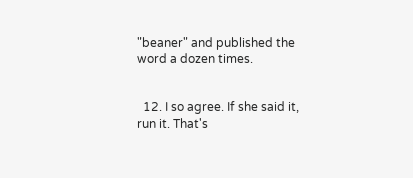"beaner" and published the word a dozen times.


  12. I so agree. If she said it, run it. That's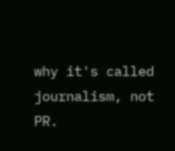why it's called journalism, not PR.